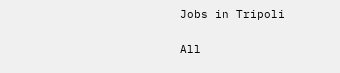Jobs in Tripoli

All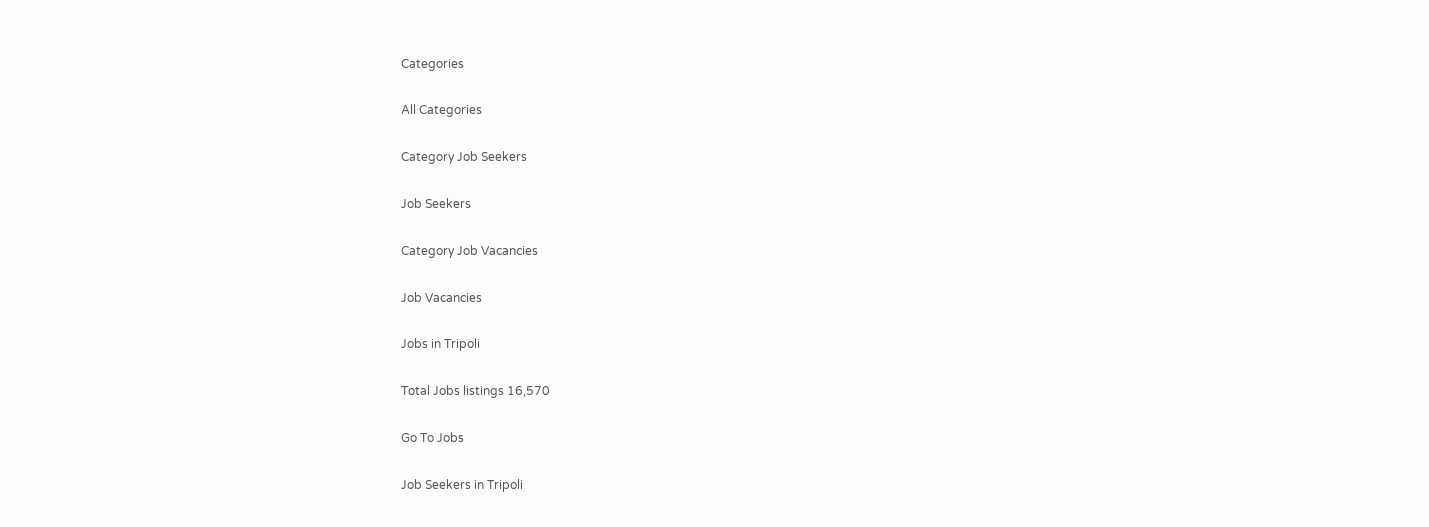Categories

All Categories

Category Job Seekers

Job Seekers

Category Job Vacancies

Job Vacancies

Jobs in Tripoli

Total Jobs listings 16,570

Go To Jobs

Job Seekers in Tripoli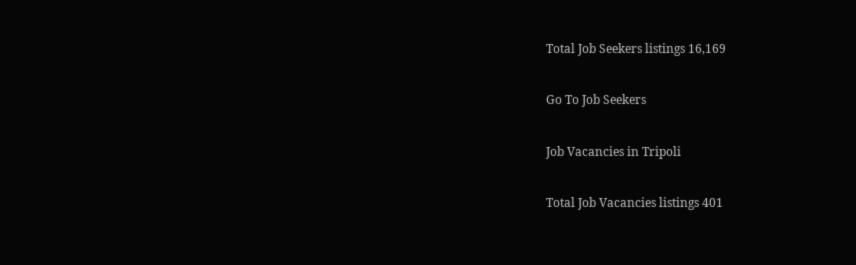Total Job Seekers listings 16,169

Go To Job Seekers

Job Vacancies in Tripoli

Total Job Vacancies listings 401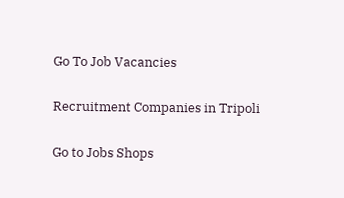Go To Job Vacancies

Recruitment Companies in Tripoli

Go to Jobs Shops